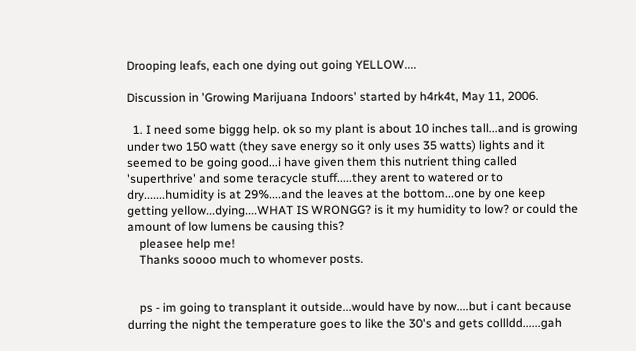Drooping leafs, each one dying out going YELLOW....

Discussion in 'Growing Marijuana Indoors' started by h4rk4t, May 11, 2006.

  1. I need some biggg help. ok so my plant is about 10 inches tall...and is growing under two 150 watt (they save energy so it only uses 35 watts) lights and it seemed to be going good...i have given them this nutrient thing called 'superthrive' and some teracycle stuff.....they arent to watered or to dry.......humidity is at 29%....and the leaves at the bottom...one by one keep getting yellow...dying....WHAT IS WRONGG? is it my humidity to low? or could the amount of low lumens be causing this?
    pleasee help me!
    Thanks soooo much to whomever posts.


    ps - im going to transplant it outside...would have by now....but i cant because durring the night the temperature goes to like the 30's and gets collldd......gah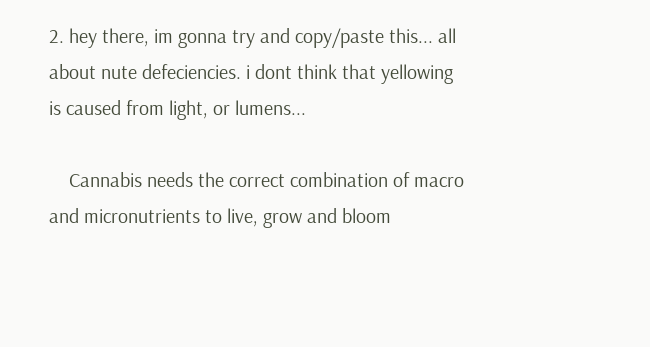2. hey there, im gonna try and copy/paste this... all about nute defeciencies. i dont think that yellowing is caused from light, or lumens...

    Cannabis needs the correct combination of macro and micronutrients to live, grow and bloom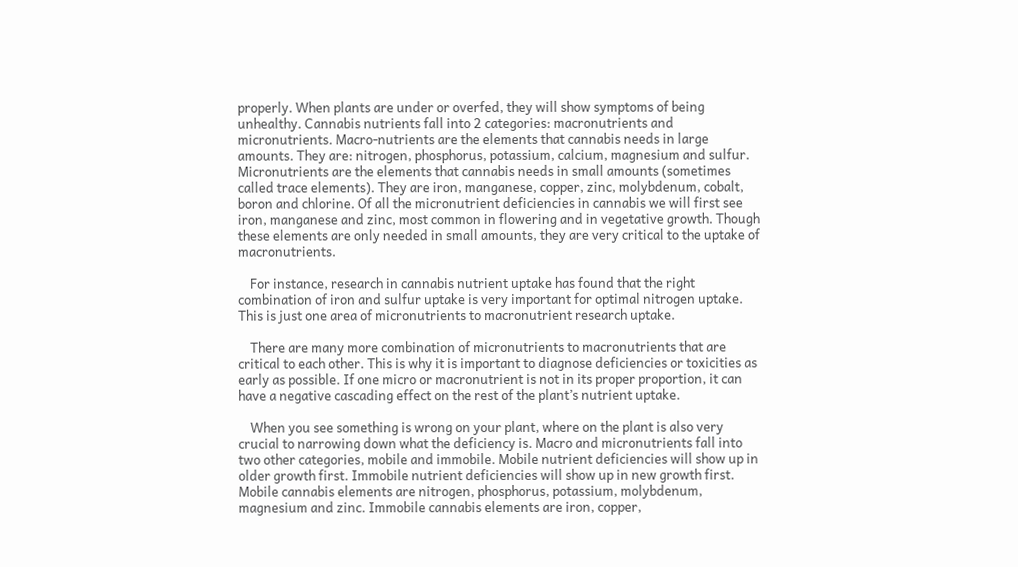properly. When plants are under or overfed, they will show symptoms of being unhealthy. Cannabis nutrients fall into 2 categories: macronutrients and micronutrients. Macro-nutrients are the elements that cannabis needs in large amounts. They are: nitrogen, phosphorus, potassium, calcium, magnesium and sulfur. Micronutrients are the elements that cannabis needs in small amounts (sometimes called trace elements). They are iron, manganese, copper, zinc, molybdenum, cobalt, boron and chlorine. Of all the micronutrient deficiencies in cannabis we will first see iron, manganese and zinc, most common in flowering and in vegetative growth. Though these elements are only needed in small amounts, they are very critical to the uptake of macronutrients.

    For instance, research in cannabis nutrient uptake has found that the right combination of iron and sulfur uptake is very important for optimal nitrogen uptake. This is just one area of micronutrients to macronutrient research uptake.

    There are many more combination of micronutrients to macronutrients that are critical to each other. This is why it is important to diagnose deficiencies or toxicities as early as possible. If one micro or macronutrient is not in its proper proportion, it can have a negative cascading effect on the rest of the plant’s nutrient uptake.

    When you see something is wrong on your plant, where on the plant is also very crucial to narrowing down what the deficiency is. Macro and micronutrients fall into two other categories, mobile and immobile. Mobile nutrient deficiencies will show up in older growth first. Immobile nutrient deficiencies will show up in new growth first. Mobile cannabis elements are nitrogen, phosphorus, potassium, molybdenum, magnesium and zinc. Immobile cannabis elements are iron, copper,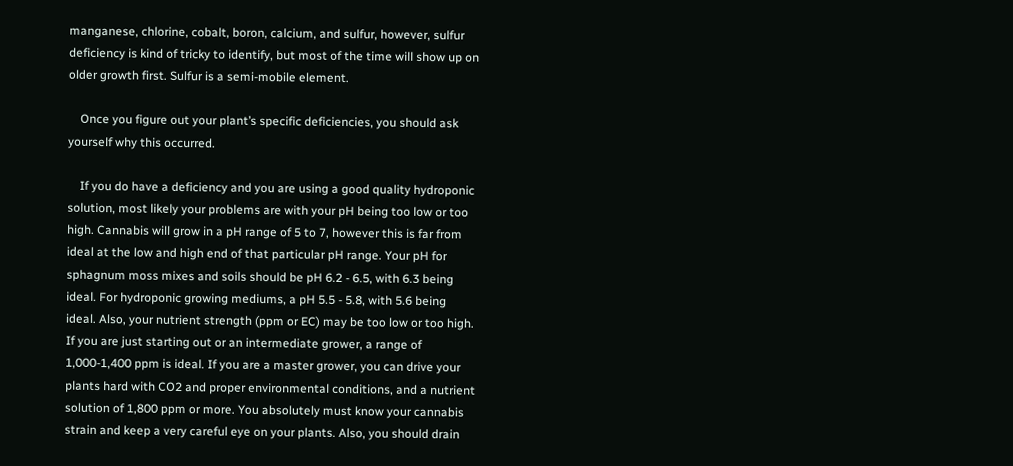manganese, chlorine, cobalt, boron, calcium, and sulfur, however, sulfur deficiency is kind of tricky to identify, but most of the time will show up on older growth first. Sulfur is a semi-mobile element.

    Once you figure out your plant’s specific deficiencies, you should ask yourself why this occurred.

    If you do have a deficiency and you are using a good quality hydroponic solution, most likely your problems are with your pH being too low or too high. Cannabis will grow in a pH range of 5 to 7, however this is far from ideal at the low and high end of that particular pH range. Your pH for sphagnum moss mixes and soils should be pH 6.2 - 6.5, with 6.3 being ideal. For hydroponic growing mediums, a pH 5.5 - 5.8, with 5.6 being ideal. Also, your nutrient strength (ppm or EC) may be too low or too high. If you are just starting out or an intermediate grower, a range of 1,000-1,400 ppm is ideal. If you are a master grower, you can drive your plants hard with CO2 and proper environmental conditions, and a nutrient solution of 1,800 ppm or more. You absolutely must know your cannabis strain and keep a very careful eye on your plants. Also, you should drain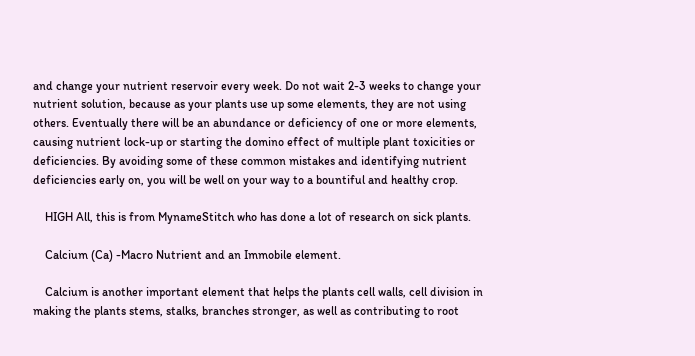and change your nutrient reservoir every week. Do not wait 2-3 weeks to change your nutrient solution, because as your plants use up some elements, they are not using others. Eventually there will be an abundance or deficiency of one or more elements, causing nutrient lock-up or starting the domino effect of multiple plant toxicities or deficiencies. By avoiding some of these common mistakes and identifying nutrient deficiencies early on, you will be well on your way to a bountiful and healthy crop.

    HIGH All, this is from MynameStitch who has done a lot of research on sick plants.

    Calcium (Ca) -Macro Nutrient and an Immobile element.

    Calcium is another important element that helps the plants cell walls, cell division in making the plants stems, stalks, branches stronger, as well as contributing to root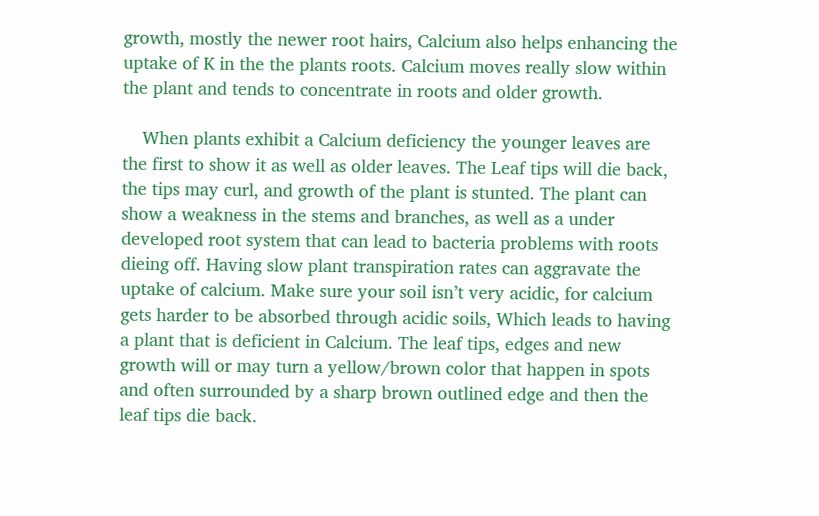growth, mostly the newer root hairs, Calcium also helps enhancing the uptake of K in the the plants roots. Calcium moves really slow within the plant and tends to concentrate in roots and older growth.

    When plants exhibit a Calcium deficiency the younger leaves are the first to show it as well as older leaves. The Leaf tips will die back, the tips may curl, and growth of the plant is stunted. The plant can show a weakness in the stems and branches, as well as a under developed root system that can lead to bacteria problems with roots dieing off. Having slow plant transpiration rates can aggravate the uptake of calcium. Make sure your soil isn’t very acidic, for calcium gets harder to be absorbed through acidic soils, Which leads to having a plant that is deficient in Calcium. The leaf tips, edges and new growth will or may turn a yellow/brown color that happen in spots and often surrounded by a sharp brown outlined edge and then the leaf tips die back.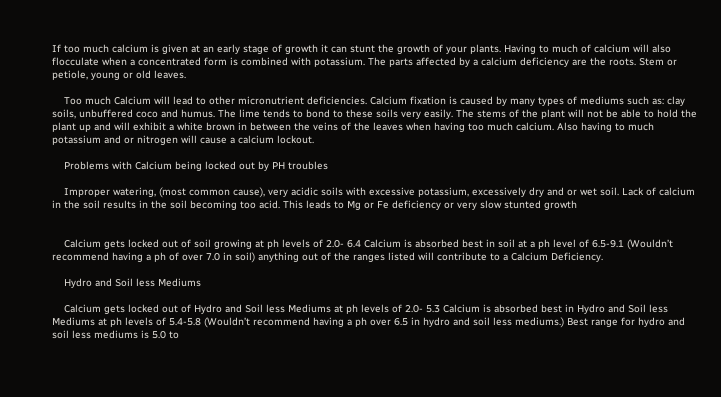If too much calcium is given at an early stage of growth it can stunt the growth of your plants. Having to much of calcium will also flocculate when a concentrated form is combined with potassium. The parts affected by a calcium deficiency are the roots. Stem or petiole, young or old leaves.

    Too much Calcium will lead to other micronutrient deficiencies. Calcium fixation is caused by many types of mediums such as: clay soils, unbuffered coco and humus. The lime tends to bond to these soils very easily. The stems of the plant will not be able to hold the plant up and will exhibit a white brown in between the veins of the leaves when having too much calcium. Also having to much potassium and or nitrogen will cause a calcium lockout.

    Problems with Calcium being locked out by PH troubles

    Improper watering, (most common cause), very acidic soils with excessive potassium, excessively dry and or wet soil. Lack of calcium in the soil results in the soil becoming too acid. This leads to Mg or Fe deficiency or very slow stunted growth


    Calcium gets locked out of soil growing at ph levels of 2.0- 6.4 Calcium is absorbed best in soil at a ph level of 6.5-9.1 (Wouldn’t recommend having a ph of over 7.0 in soil) anything out of the ranges listed will contribute to a Calcium Deficiency.

    Hydro and Soil less Mediums

    Calcium gets locked out of Hydro and Soil less Mediums at ph levels of 2.0- 5.3 Calcium is absorbed best in Hydro and Soil less Mediums at ph levels of 5.4-5.8 (Wouldn’t recommend having a ph over 6.5 in hydro and soil less mediums.) Best range for hydro and soil less mediums is 5.0 to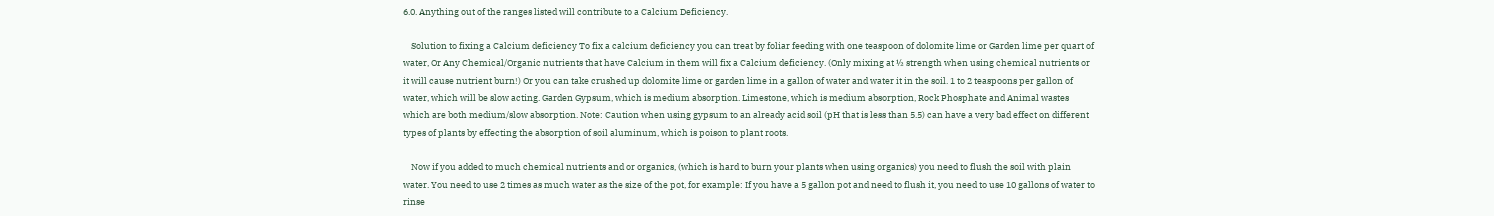6.0. Anything out of the ranges listed will contribute to a Calcium Deficiency.

    Solution to fixing a Calcium deficiency To fix a calcium deficiency you can treat by foliar feeding with one teaspoon of dolomite lime or Garden lime per quart of water, Or Any Chemical/Organic nutrients that have Calcium in them will fix a Calcium deficiency. (Only mixing at ½ strength when using chemical nutrients or it will cause nutrient burn!) Or you can take crushed up dolomite lime or garden lime in a gallon of water and water it in the soil. 1 to 2 teaspoons per gallon of water, which will be slow acting. Garden Gypsum, which is medium absorption. Limestone, which is medium absorption, Rock Phosphate and Animal wastes which are both medium/slow absorption. Note: Caution when using gypsum to an already acid soil (pH that is less than 5.5) can have a very bad effect on different types of plants by effecting the absorption of soil aluminum, which is poison to plant roots.

    Now if you added to much chemical nutrients and or organics, (which is hard to burn your plants when using organics) you need to flush the soil with plain water. You need to use 2 times as much water as the size of the pot, for example: If you have a 5 gallon pot and need to flush it, you need to use 10 gallons of water to rinse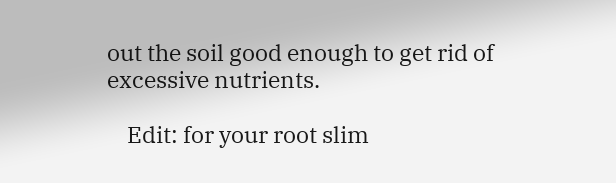out the soil good enough to get rid of excessive nutrients.

    Edit: for your root slim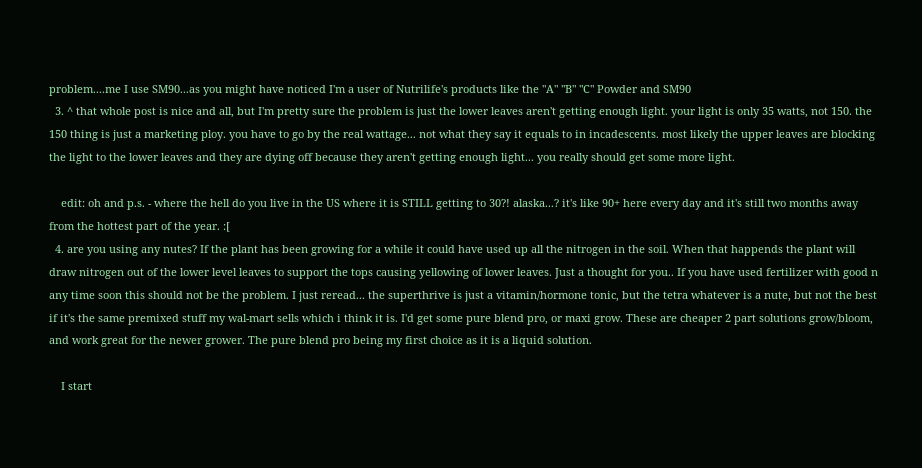problem....me I use SM90...as you might have noticed I'm a user of Nutrilife's products like the "A" "B" "C" Powder and SM90
  3. ^ that whole post is nice and all, but I'm pretty sure the problem is just the lower leaves aren't getting enough light. your light is only 35 watts, not 150. the 150 thing is just a marketing ploy. you have to go by the real wattage... not what they say it equals to in incadescents. most likely the upper leaves are blocking the light to the lower leaves and they are dying off because they aren't getting enough light... you really should get some more light.

    edit: oh and p.s. - where the hell do you live in the US where it is STILL getting to 30?! alaska...? it's like 90+ here every day and it's still two months away from the hottest part of the year. :[
  4. are you using any nutes? If the plant has been growing for a while it could have used up all the nitrogen in the soil. When that happends the plant will draw nitrogen out of the lower level leaves to support the tops causing yellowing of lower leaves. Just a thought for you.. If you have used fertilizer with good n any time soon this should not be the problem. I just reread... the superthrive is just a vitamin/hormone tonic, but the tetra whatever is a nute, but not the best if it's the same premixed stuff my wal-mart sells which i think it is. I'd get some pure blend pro, or maxi grow. These are cheaper 2 part solutions grow/bloom, and work great for the newer grower. The pure blend pro being my first choice as it is a liquid solution.

    I start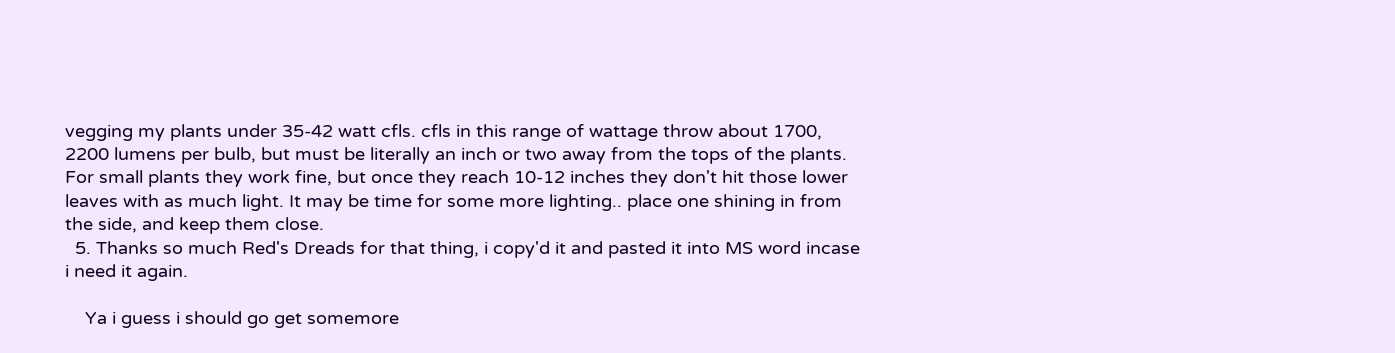vegging my plants under 35-42 watt cfls. cfls in this range of wattage throw about 1700, 2200 lumens per bulb, but must be literally an inch or two away from the tops of the plants. For small plants they work fine, but once they reach 10-12 inches they don't hit those lower leaves with as much light. It may be time for some more lighting.. place one shining in from the side, and keep them close.
  5. Thanks so much Red's Dreads for that thing, i copy'd it and pasted it into MS word incase i need it again.

    Ya i guess i should go get somemore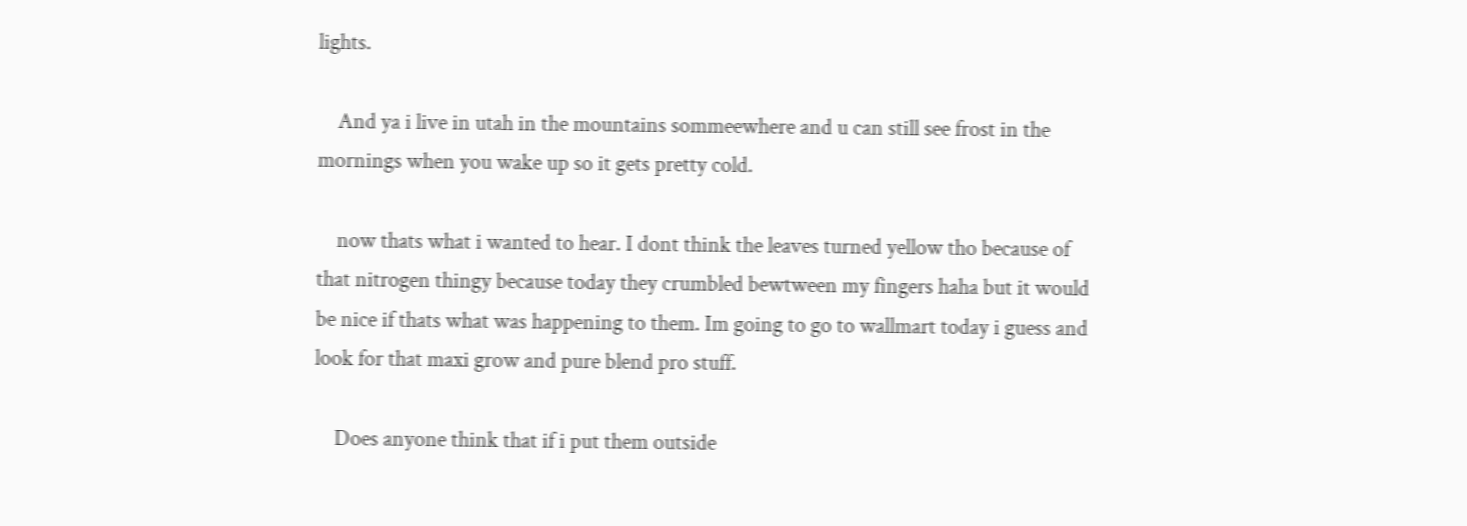lights.

    And ya i live in utah in the mountains sommeewhere and u can still see frost in the mornings when you wake up so it gets pretty cold.

    now thats what i wanted to hear. I dont think the leaves turned yellow tho because of that nitrogen thingy because today they crumbled bewtween my fingers haha but it would be nice if thats what was happening to them. Im going to go to wallmart today i guess and look for that maxi grow and pure blend pro stuff.

    Does anyone think that if i put them outside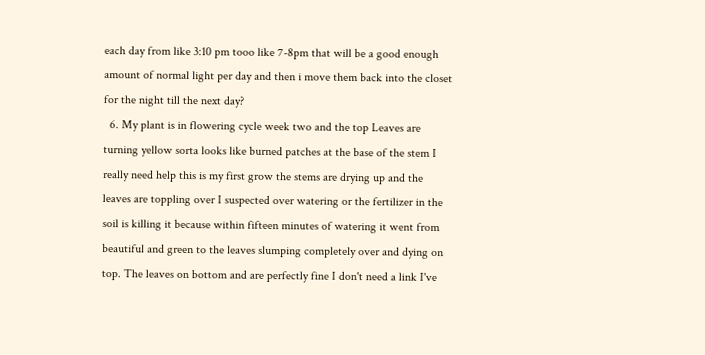each day from like 3:10 pm tooo like 7-8pm that will be a good enough amount of normal light per day and then i move them back into the closet for the night till the next day?
  6. My plant is in flowering cycle week two and the top Leaves are turning yellow sorta looks like burned patches at the base of the stem I really need help this is my first grow the stems are drying up and the leaves are toppling over I suspected over watering or the fertilizer in the soil is killing it because within fifteen minutes of watering it went from beautiful and green to the leaves slumping completely over and dying on top. The leaves on bottom and are perfectly fine I don't need a link I've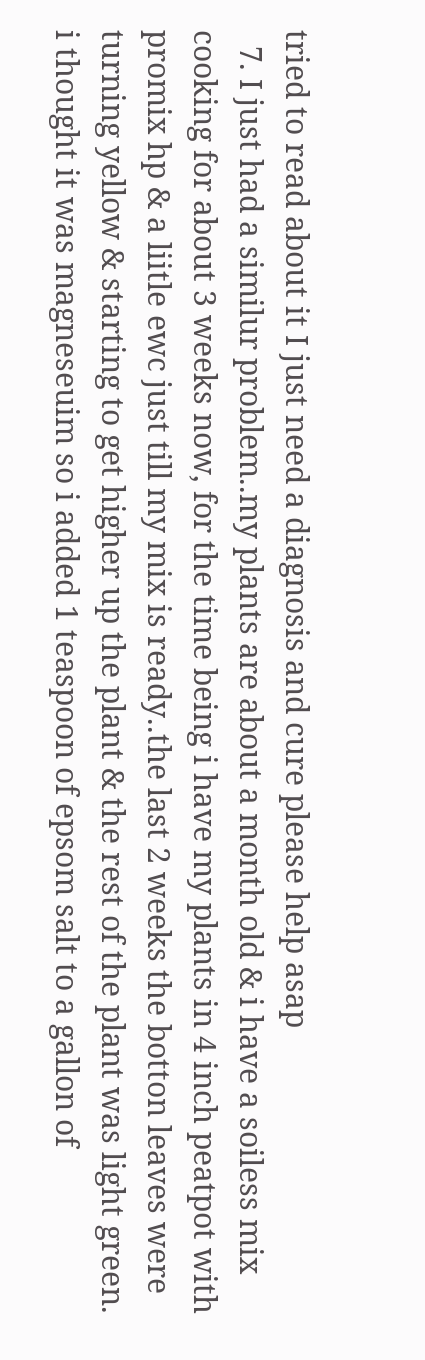tried to read about it I just need a diagnosis and cure please help asap
  7. I just had a similur problem..my plants are about a month old & i have a soiless mix cooking for about 3 weeks now, for the time being i have my plants in 4 inch peatpot with promix hp & a liitle ewc just till my mix is ready..the last 2 weeks the botton leaves were turning yellow & starting to get higher up the plant & the rest of the plant was light green. i thought it was magneseuim so i added 1 teaspoon of epsom salt to a gallon of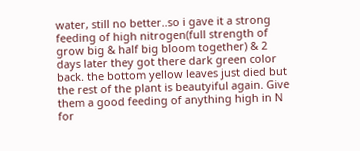water, still no better..so i gave it a strong feeding of high nitrogen(full strength of grow big & half big bloom together) & 2 days later they got there dark green color back. the bottom yellow leaves just died but the rest of the plant is beautyiful again. Give them a good feeding of anything high in N for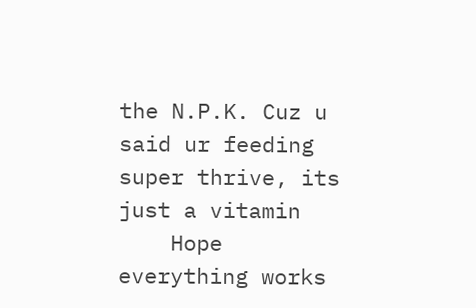the N.P.K. Cuz u said ur feeding super thrive, its just a vitamin
    Hope everything works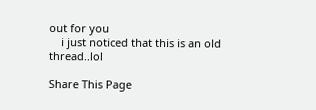out for you
    i just noticed that this is an old thread..lol

Share This Page